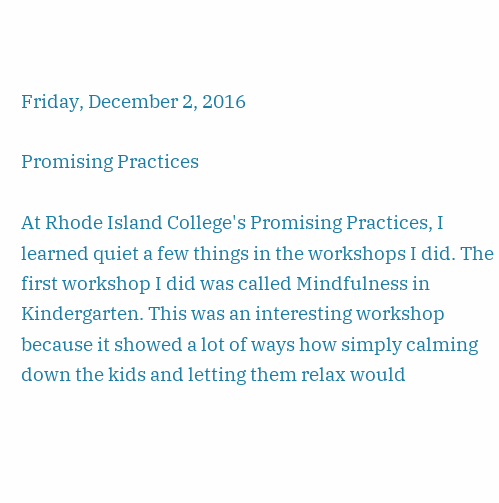Friday, December 2, 2016

Promising Practices

At Rhode Island College's Promising Practices, I learned quiet a few things in the workshops I did. The first workshop I did was called Mindfulness in Kindergarten. This was an interesting workshop because it showed a lot of ways how simply calming down the kids and letting them relax would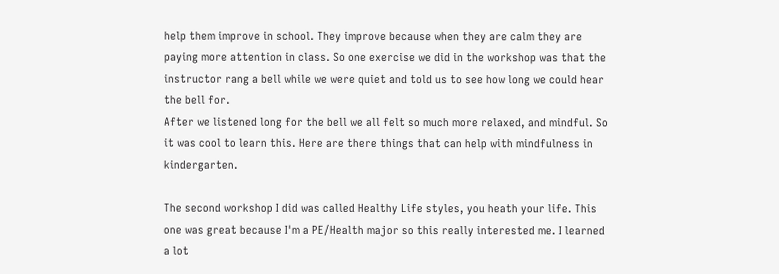help them improve in school. They improve because when they are calm they are paying more attention in class. So one exercise we did in the workshop was that the instructor rang a bell while we were quiet and told us to see how long we could hear the bell for.
After we listened long for the bell we all felt so much more relaxed, and mindful. So it was cool to learn this. Here are there things that can help with mindfulness in kindergarten.

The second workshop I did was called Healthy Life styles, you heath your life. This one was great because I'm a PE/Health major so this really interested me. I learned a lot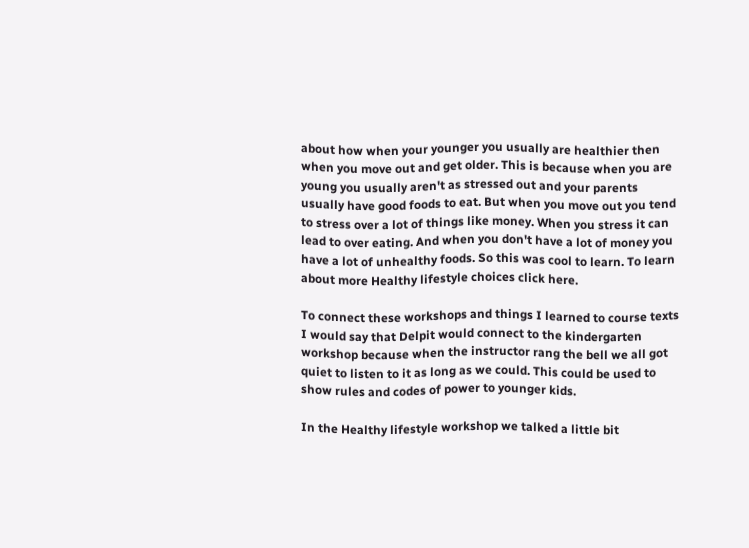about how when your younger you usually are healthier then when you move out and get older. This is because when you are young you usually aren't as stressed out and your parents usually have good foods to eat. But when you move out you tend to stress over a lot of things like money. When you stress it can lead to over eating. And when you don't have a lot of money you have a lot of unhealthy foods. So this was cool to learn. To learn about more Healthy lifestyle choices click here.

To connect these workshops and things I learned to course texts I would say that Delpit would connect to the kindergarten workshop because when the instructor rang the bell we all got quiet to listen to it as long as we could. This could be used to show rules and codes of power to younger kids.

In the Healthy lifestyle workshop we talked a little bit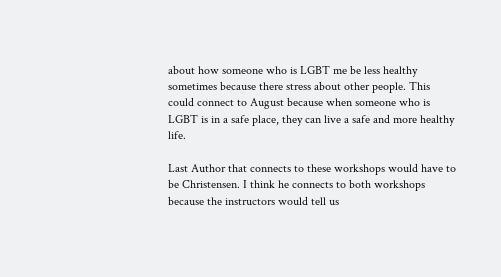about how someone who is LGBT me be less healthy sometimes because there stress about other people. This could connect to August because when someone who is LGBT is in a safe place, they can live a safe and more healthy life.

Last Author that connects to these workshops would have to be Christensen. I think he connects to both workshops because the instructors would tell us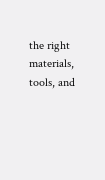the right materials, tools, and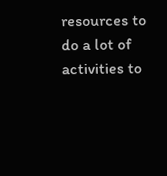resources to do a lot of activities to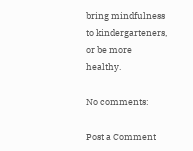bring mindfulness to kindergarteners, or be more healthy.

No comments:

Post a Comment